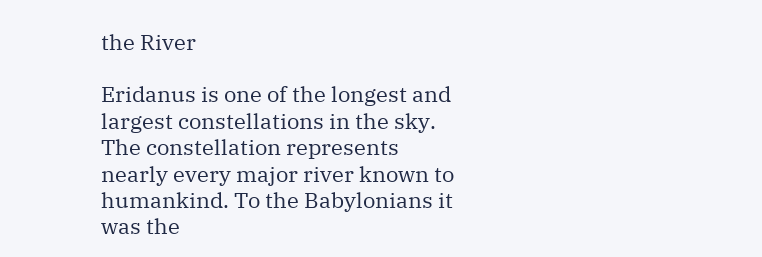the River

Eridanus is one of the longest and largest constellations in the sky. The constellation represents nearly every major river known to humankind. To the Babylonians it was the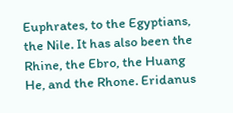Euphrates, to the Egyptians, the Nile. It has also been the Rhine, the Ebro, the Huang He, and the Rhone. Eridanus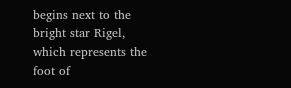begins next to the bright star Rigel, which represents the foot of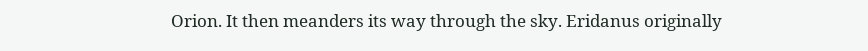Orion. It then meanders its way through the sky. Eridanus originally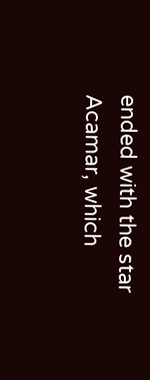ended with the star Acamar, which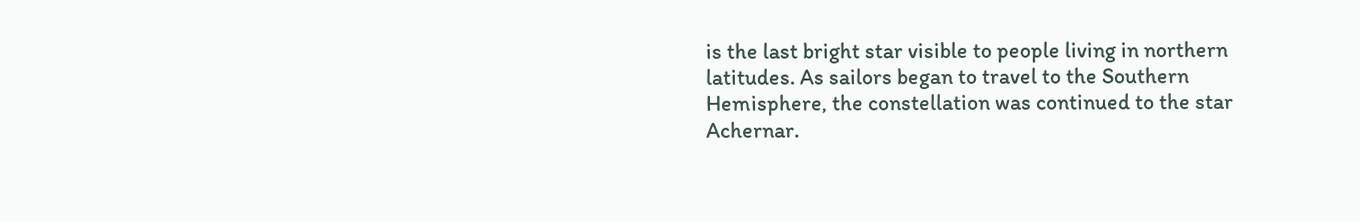is the last bright star visible to people living in northern latitudes. As sailors began to travel to the Southern Hemisphere, the constellation was continued to the star Achernar.